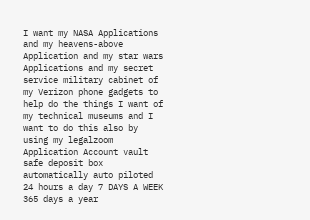I want my NASA Applications and my heavens-above Application and my star wars Applications and my secret service military cabinet of my Verizon phone gadgets to help do the things I want of my technical museums and I want to do this also by using my legalzoom Application Account vault safe deposit box automatically auto piloted 24 hours a day 7 DAYS A WEEK 365 days a year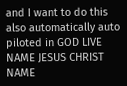and I want to do this also automatically auto piloted in GOD LIVE NAME JESUS CHRIST NAME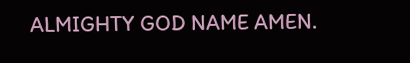ALMIGHTY GOD NAME AMEN.